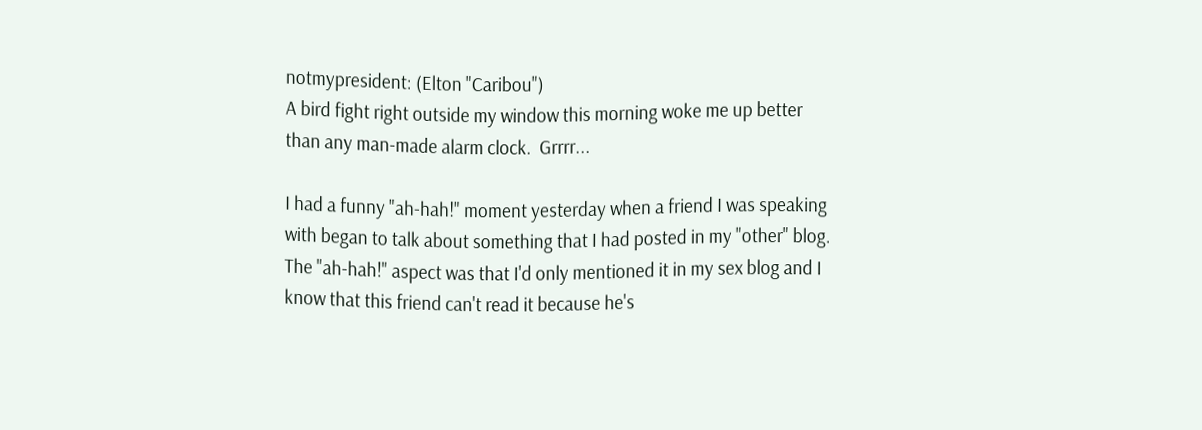notmypresident: (Elton "Caribou")
A bird fight right outside my window this morning woke me up better than any man-made alarm clock.  Grrrr...

I had a funny "ah-hah!" moment yesterday when a friend I was speaking with began to talk about something that I had posted in my "other" blog.  The "ah-hah!" aspect was that I'd only mentioned it in my sex blog and I know that this friend can't read it because he's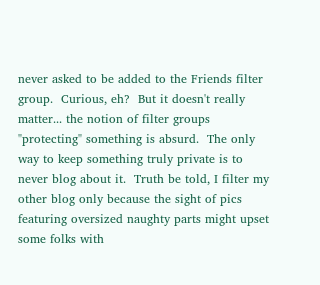never asked to be added to the Friends filter group.  Curious, eh?  But it doesn't really matter... the notion of filter groups "protecting" something is absurd.  The only way to keep something truly private is to never blog about it.  Truth be told, I filter my other blog only because the sight of pics featuring oversized naughty parts might upset some folks with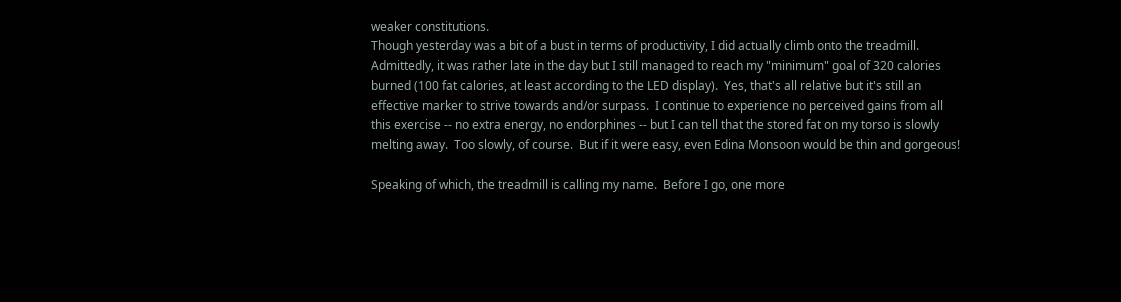weaker constitutions.
Though yesterday was a bit of a bust in terms of productivity, I did actually climb onto the treadmill.  Admittedly, it was rather late in the day but I still managed to reach my "minimum" goal of 320 calories burned (100 fat calories, at least according to the LED display).  Yes, that's all relative but it's still an effective marker to strive towards and/or surpass.  I continue to experience no perceived gains from all this exercise -- no extra energy, no endorphines -- but I can tell that the stored fat on my torso is slowly melting away.  Too slowly, of course.  But if it were easy, even Edina Monsoon would be thin and gorgeous!

Speaking of which, the treadmill is calling my name.  Before I go, one more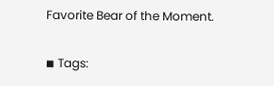Favorite Bear of the Moment.

◾ Tags: